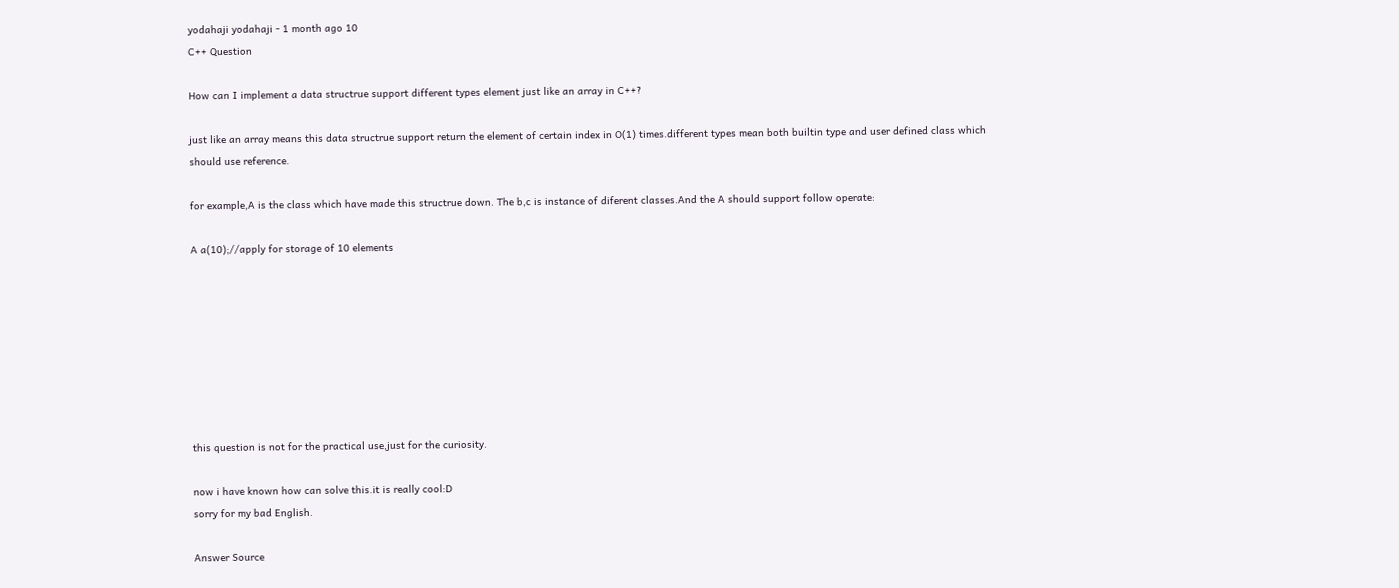yodahaji yodahaji - 1 month ago 10
C++ Question

How can I implement a data structrue support different types element just like an array in C++?

just like an array means this data structrue support return the element of certain index in O(1) times.different types mean both builtin type and user defined class which should use reference.

for example,A is the class which have made this structrue down. The b,c is instance of diferent classes.And the A should support follow operate:

A a(10);//apply for storage of 10 elements








this question is not for the practical use,just for the curiosity.

now i have known how can solve this.it is really cool:D
sorry for my bad English.

Answer Source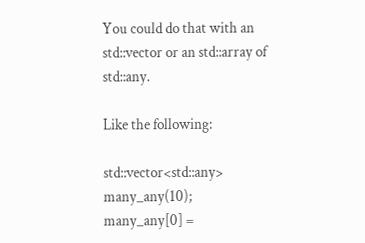You could do that with an std::vector or an std::array of std::any.

Like the following:

std::vector<std::any> many_any(10);
many_any[0] =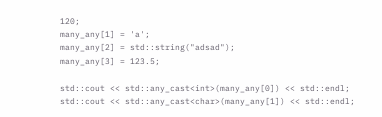120;
many_any[1] = 'a';
many_any[2] = std::string("adsad");
many_any[3] = 123.5;

std::cout << std::any_cast<int>(many_any[0]) << std::endl;
std::cout << std::any_cast<char>(many_any[1]) << std::endl;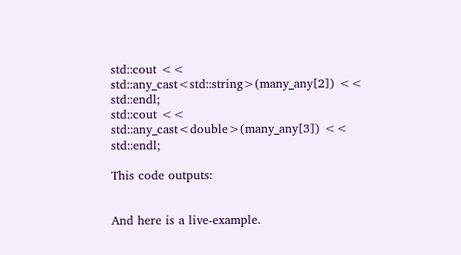std::cout << std::any_cast<std::string>(many_any[2]) << std::endl;
std::cout << std::any_cast<double>(many_any[3]) << std::endl;

This code outputs:


And here is a live-example.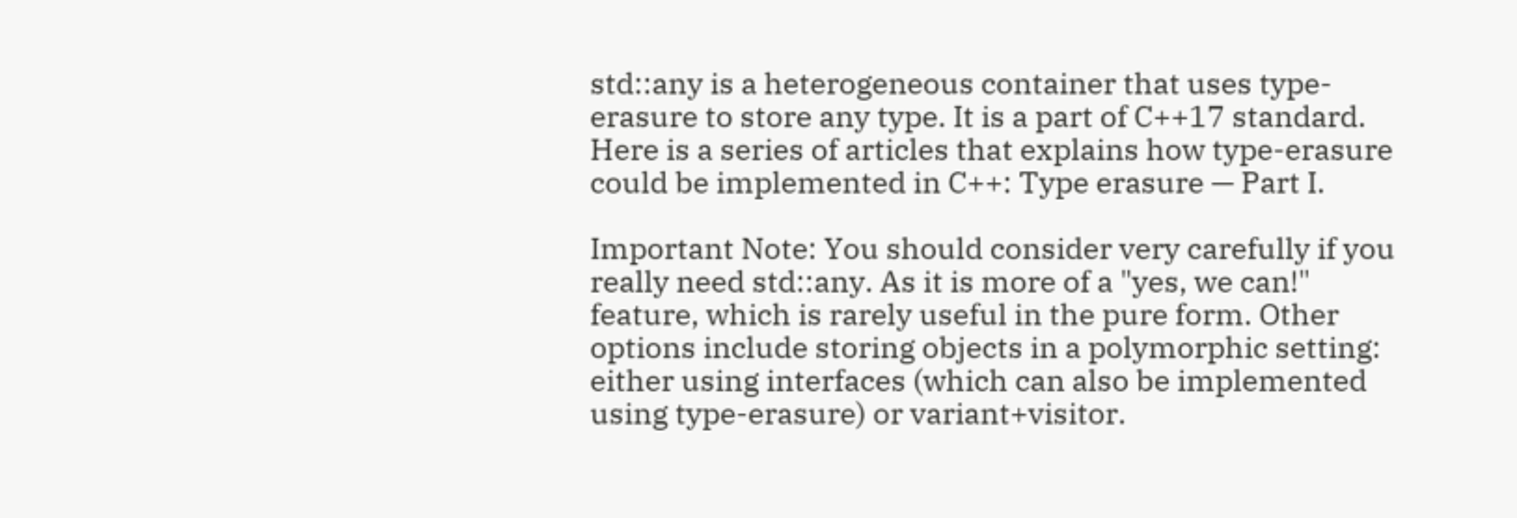std::any is a heterogeneous container that uses type-erasure to store any type. It is a part of C++17 standard. Here is a series of articles that explains how type-erasure could be implemented in C++: Type erasure — Part I.

Important Note: You should consider very carefully if you really need std::any. As it is more of a "yes, we can!" feature, which is rarely useful in the pure form. Other options include storing objects in a polymorphic setting: either using interfaces (which can also be implemented using type-erasure) or variant+visitor.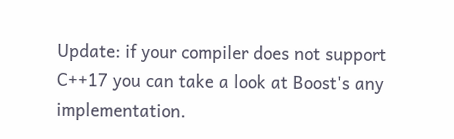Update: if your compiler does not support C++17 you can take a look at Boost's any implementation.